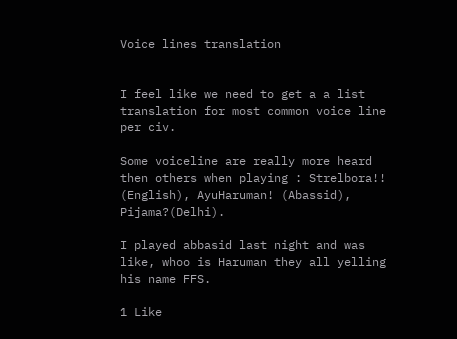Voice lines translation


I feel like we need to get a a list translation for most common voice line per civ.

Some voiceline are really more heard then others when playing : Strelbora!! (English), AyuHaruman! (Abassid), Pijama?(Delhi).

I played abbasid last night and was like, whoo is Haruman they all yelling his name FFS.

1 Like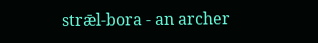strǣl-bora - an archer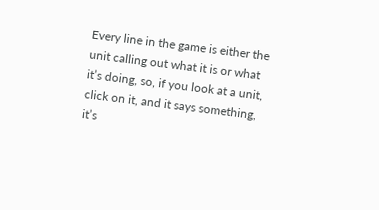Every line in the game is either the unit calling out what it is or what it’s doing, so, if you look at a unit, click on it, and it says something, it’s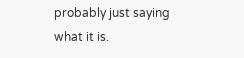probably just saying what it is.